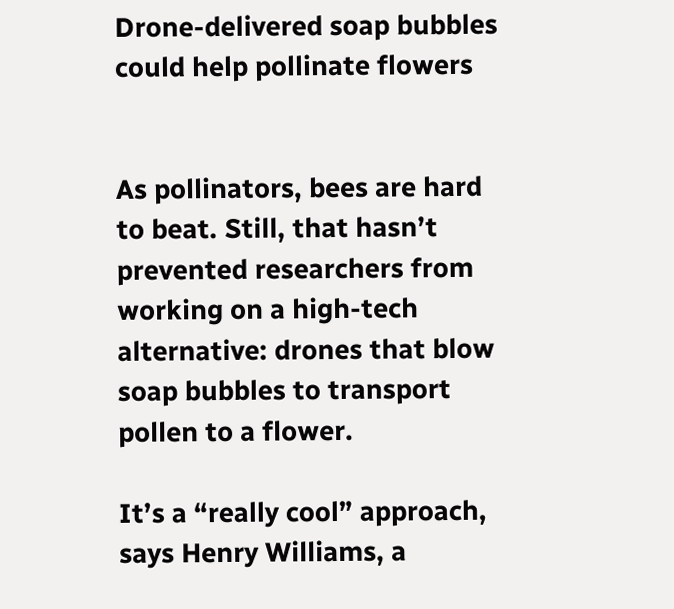Drone-delivered soap bubbles could help pollinate flowers


As pollinators, bees are hard to beat. Still, that hasn’t prevented researchers from working on a high-tech alternative: drones that blow soap bubbles to transport pollen to a flower.

It’s a “really cool” approach, says Henry Williams, a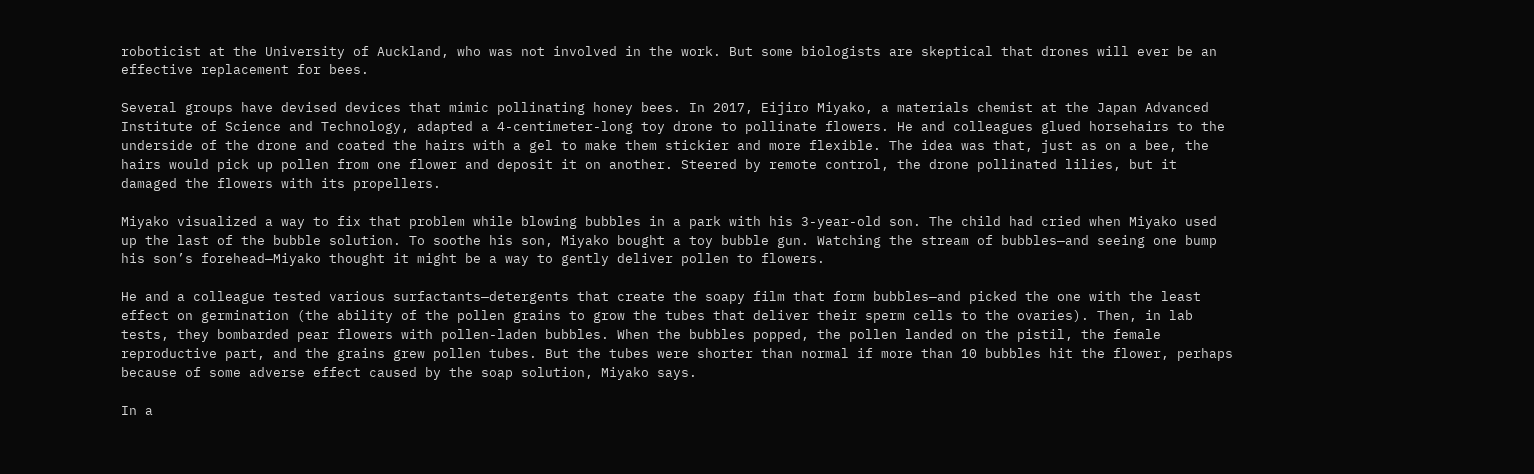roboticist at the University of Auckland, who was not involved in the work. But some biologists are skeptical that drones will ever be an effective replacement for bees.

Several groups have devised devices that mimic pollinating honey bees. In 2017, Eijiro Miyako, a materials chemist at the Japan Advanced Institute of Science and Technology, adapted a 4-centimeter-long toy drone to pollinate flowers. He and colleagues glued horsehairs to the underside of the drone and coated the hairs with a gel to make them stickier and more flexible. The idea was that, just as on a bee, the hairs would pick up pollen from one flower and deposit it on another. Steered by remote control, the drone pollinated lilies, but it damaged the flowers with its propellers.

Miyako visualized a way to fix that problem while blowing bubbles in a park with his 3-year-old son. The child had cried when Miyako used up the last of the bubble solution. To soothe his son, Miyako bought a toy bubble gun. Watching the stream of bubbles—and seeing one bump his son’s forehead—Miyako thought it might be a way to gently deliver pollen to flowers.

He and a colleague tested various surfactants—detergents that create the soapy film that form bubbles—and picked the one with the least effect on germination (the ability of the pollen grains to grow the tubes that deliver their sperm cells to the ovaries). Then, in lab tests, they bombarded pear flowers with pollen-laden bubbles. When the bubbles popped, the pollen landed on the pistil, the female reproductive part, and the grains grew pollen tubes. But the tubes were shorter than normal if more than 10 bubbles hit the flower, perhaps because of some adverse effect caused by the soap solution, Miyako says.

In a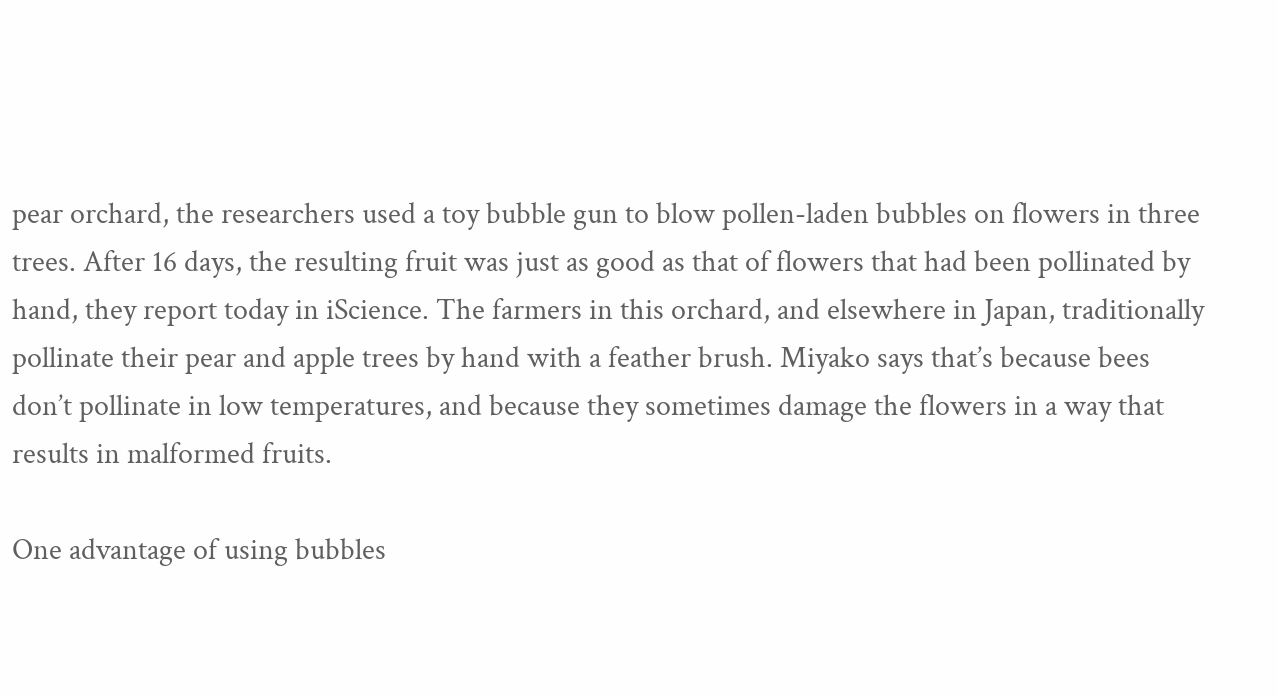pear orchard, the researchers used a toy bubble gun to blow pollen-laden bubbles on flowers in three trees. After 16 days, the resulting fruit was just as good as that of flowers that had been pollinated by hand, they report today in iScience. The farmers in this orchard, and elsewhere in Japan, traditionally pollinate their pear and apple trees by hand with a feather brush. Miyako says that’s because bees don’t pollinate in low temperatures, and because they sometimes damage the flowers in a way that results in malformed fruits.

One advantage of using bubbles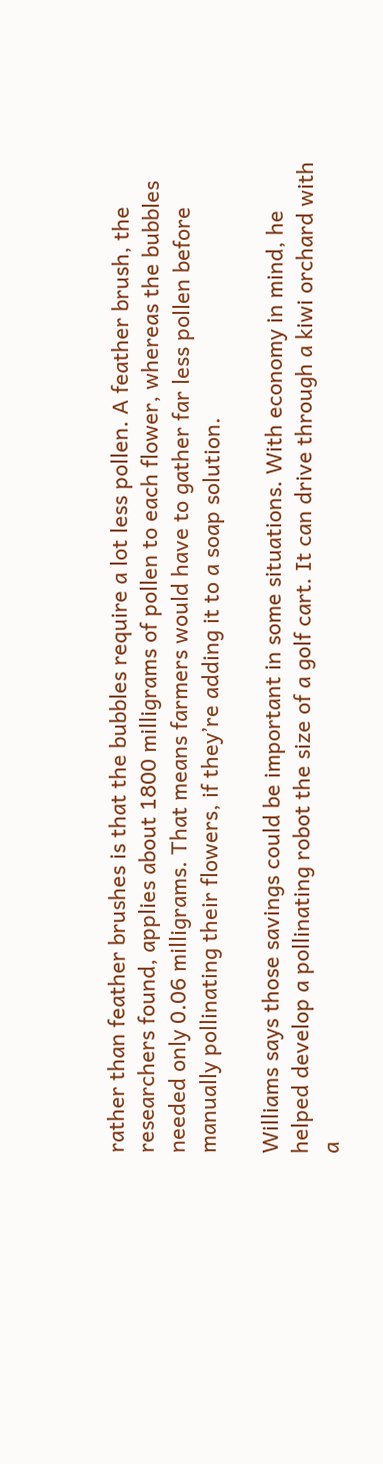rather than feather brushes is that the bubbles require a lot less pollen. A feather brush, the researchers found, applies about 1800 milligrams of pollen to each flower, whereas the bubbles needed only 0.06 milligrams. That means farmers would have to gather far less pollen before manually pollinating their flowers, if they’re adding it to a soap solution.

Williams says those savings could be important in some situations. With economy in mind, he helped develop a pollinating robot the size of a golf cart. It can drive through a kiwi orchard with a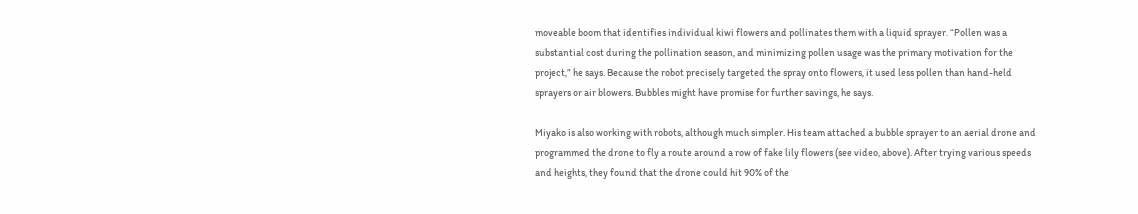moveable boom that identifies individual kiwi flowers and pollinates them with a liquid sprayer. “Pollen was a substantial cost during the pollination season, and minimizing pollen usage was the primary motivation for the project,” he says. Because the robot precisely targeted the spray onto flowers, it used less pollen than hand-held sprayers or air blowers. Bubbles might have promise for further savings, he says.

Miyako is also working with robots, although much simpler. His team attached a bubble sprayer to an aerial drone and programmed the drone to fly a route around a row of fake lily flowers (see video, above). After trying various speeds and heights, they found that the drone could hit 90% of the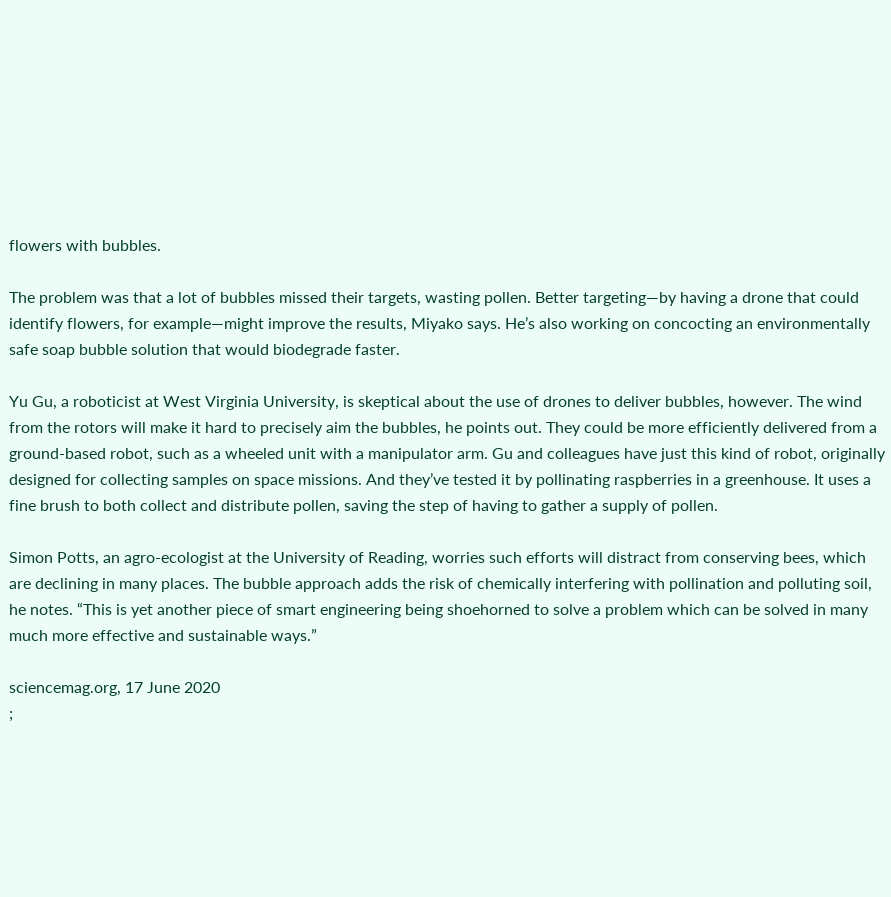flowers with bubbles.

The problem was that a lot of bubbles missed their targets, wasting pollen. Better targeting—by having a drone that could identify flowers, for example—might improve the results, Miyako says. He’s also working on concocting an environmentally safe soap bubble solution that would biodegrade faster.

Yu Gu, a roboticist at West Virginia University, is skeptical about the use of drones to deliver bubbles, however. The wind from the rotors will make it hard to precisely aim the bubbles, he points out. They could be more efficiently delivered from a ground-based robot, such as a wheeled unit with a manipulator arm. Gu and colleagues have just this kind of robot, originally designed for collecting samples on space missions. And they’ve tested it by pollinating raspberries in a greenhouse. It uses a fine brush to both collect and distribute pollen, saving the step of having to gather a supply of pollen.

Simon Potts, an agro-ecologist at the University of Reading, worries such efforts will distract from conserving bees, which are declining in many places. The bubble approach adds the risk of chemically interfering with pollination and polluting soil, he notes. “This is yet another piece of smart engineering being shoehorned to solve a problem which can be solved in many much more effective and sustainable ways.”

sciencemag.org, 17 June 2020
;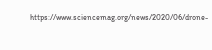https://www.sciencemag.org/news/2020/06/drone-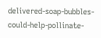delivered-soap-bubbles-could-help-pollinate-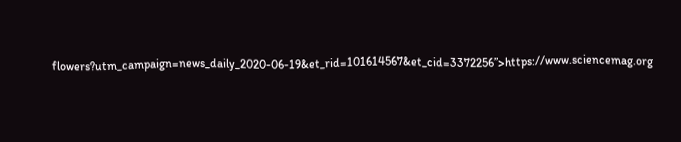flowers?utm_campaign=news_daily_2020-06-19&et_rid=101614567&et_cid=3372256”>https://www.sciencemag.org